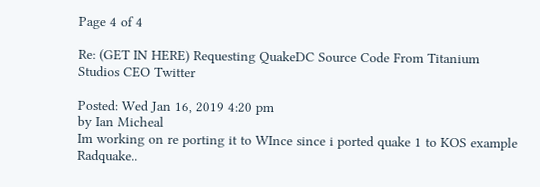Page 4 of 4

Re: (GET IN HERE) Requesting QuakeDC Source Code From Titanium Studios CEO Twitter

Posted: Wed Jan 16, 2019 4:20 pm
by Ian Micheal
Im working on re porting it to WInce since i ported quake 1 to KOS example Radquake..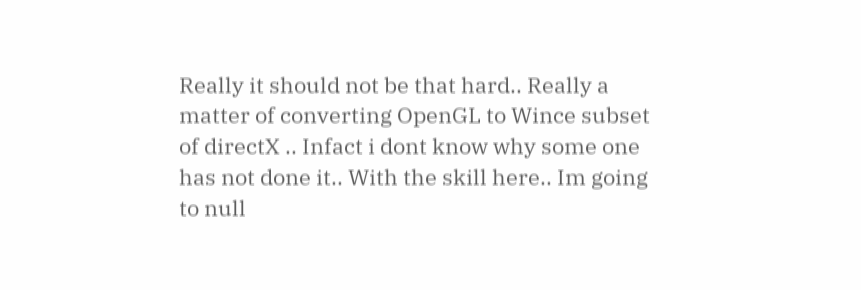Really it should not be that hard.. Really a matter of converting OpenGL to Wince subset of directX .. Infact i dont know why some one has not done it.. With the skill here.. Im going to null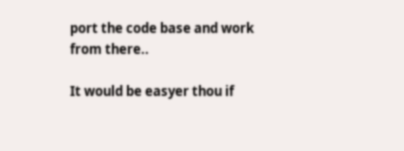port the code base and work from there..

It would be easyer thou if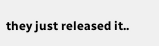they just released it..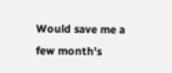Would save me a few month's